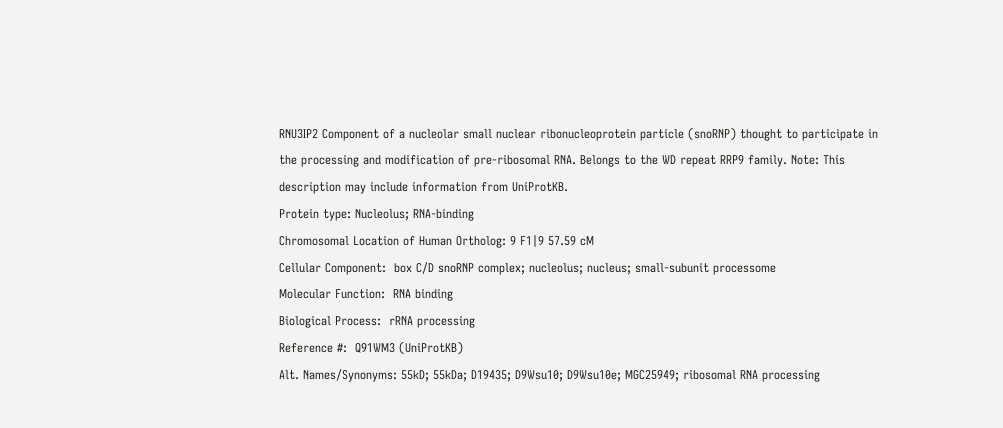RNU3IP2 Component of a nucleolar small nuclear ribonucleoprotein particle (snoRNP) thought to participate in the processing and modification of pre-ribosomal RNA. Belongs to the WD repeat RRP9 family. Note: This description may include information from UniProtKB.
Protein type: Nucleolus; RNA-binding
Chromosomal Location of Human Ortholog: 9 F1|9 57.59 cM
Cellular Component:  box C/D snoRNP complex; nucleolus; nucleus; small-subunit processome
Molecular Function:  RNA binding
Biological Process:  rRNA processing
Reference #:  Q91WM3 (UniProtKB)
Alt. Names/Synonyms: 55kD; 55kDa; D19435; D9Wsu10; D9Wsu10e; MGC25949; ribosomal RNA processing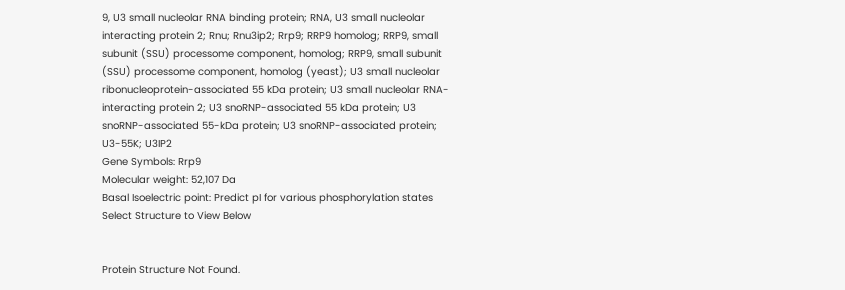9, U3 small nucleolar RNA binding protein; RNA, U3 small nucleolar interacting protein 2; Rnu; Rnu3ip2; Rrp9; RRP9 homolog; RRP9, small subunit (SSU) processome component, homolog; RRP9, small subunit (SSU) processome component, homolog (yeast); U3 small nucleolar ribonucleoprotein-associated 55 kDa protein; U3 small nucleolar RNA-interacting protein 2; U3 snoRNP-associated 55 kDa protein; U3 snoRNP-associated 55-kDa protein; U3 snoRNP-associated protein; U3-55K; U3IP2
Gene Symbols: Rrp9
Molecular weight: 52,107 Da
Basal Isoelectric point: Predict pI for various phosphorylation states
Select Structure to View Below


Protein Structure Not Found.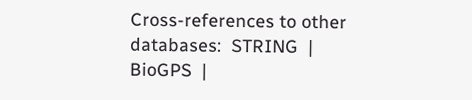Cross-references to other databases:  STRING  |  BioGPS  |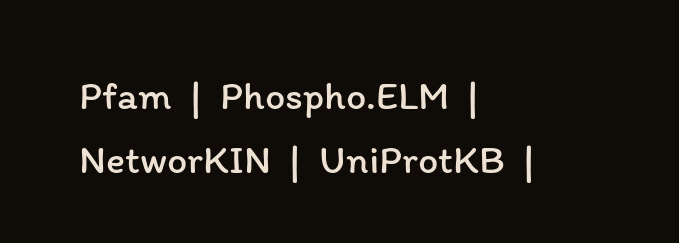Pfam  |  Phospho.ELM  |  NetworKIN  |  UniProtKB  |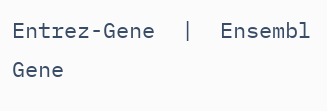Entrez-Gene  |  Ensembl Gene